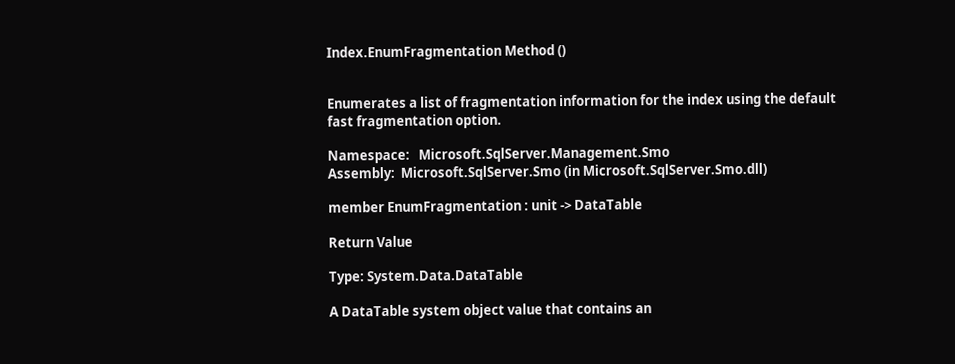Index.EnumFragmentation Method ()


Enumerates a list of fragmentation information for the index using the default fast fragmentation option.

Namespace:   Microsoft.SqlServer.Management.Smo
Assembly:  Microsoft.SqlServer.Smo (in Microsoft.SqlServer.Smo.dll)

member EnumFragmentation : unit -> DataTable

Return Value

Type: System.Data.DataTable

A DataTable system object value that contains an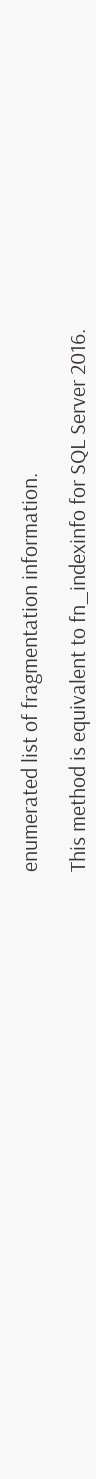enumerated list of fragmentation information.

This method is equivalent to fn_indexinfo for SQL Server 2016.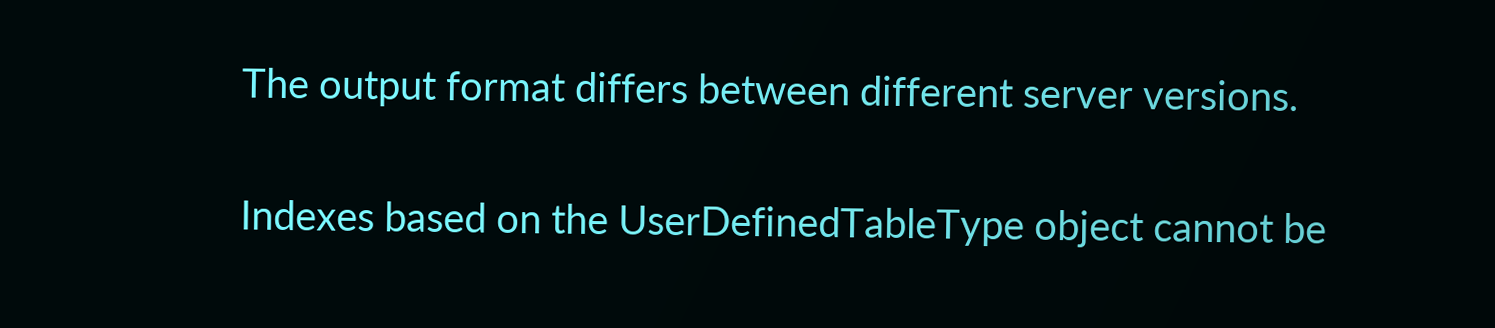The output format differs between different server versions.


Indexes based on the UserDefinedTableType object cannot be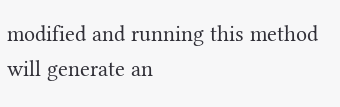modified and running this method will generate an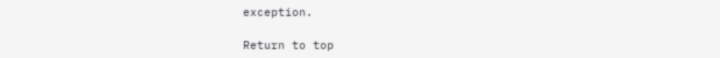exception.

Return to top